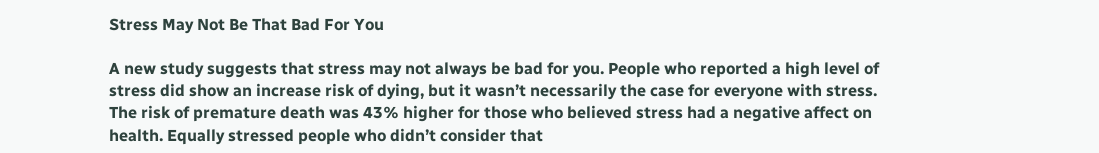Stress May Not Be That Bad For You

A new study suggests that stress may not always be bad for you. People who reported a high level of stress did show an increase risk of dying, but it wasn’t necessarily the case for everyone with stress. The risk of premature death was 43% higher for those who believed stress had a negative affect on health. Equally stressed people who didn’t consider that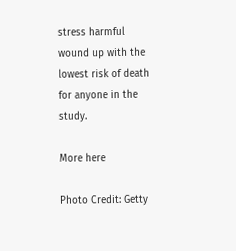stress harmful wound up with the lowest risk of death for anyone in the study.

More here

Photo Credit: Getty